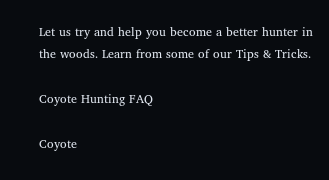Let us try and help you become a better hunter in the woods. Learn from some of our Tips & Tricks.

Coyote Hunting FAQ

Coyote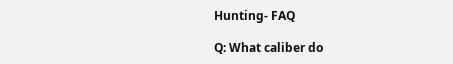Hunting- FAQ

Q: What caliber do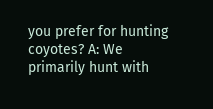you prefer for hunting coyotes? A: We primarily hunt with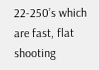22-250’s which are fast, flat shooting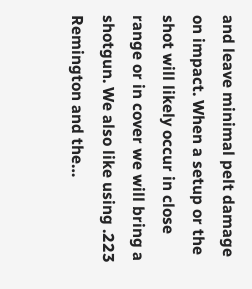and leave minimal pelt damage on impact. When a setup or the shot will likely occur in close range or in cover we will bring a shotgun. We also like using .223 Remington and the…